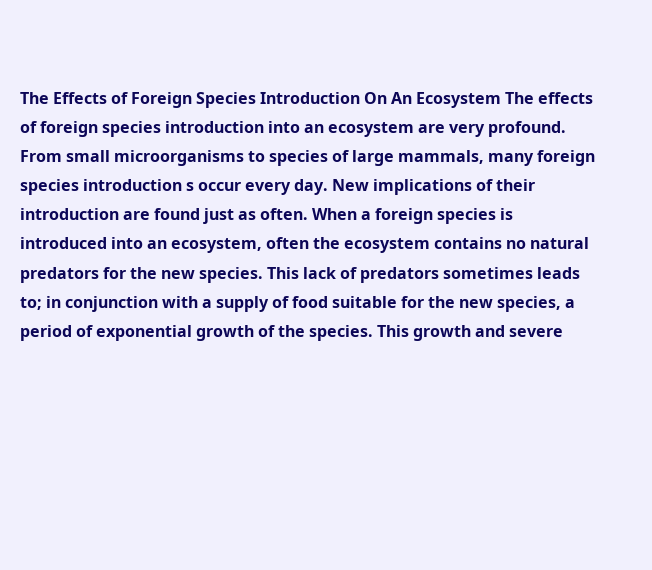The Effects of Foreign Species Introduction On An Ecosystem The effects of foreign species introduction into an ecosystem are very profound. From small microorganisms to species of large mammals, many foreign species introduction s occur every day. New implications of their introduction are found just as often. When a foreign species is introduced into an ecosystem, often the ecosystem contains no natural predators for the new species. This lack of predators sometimes leads to; in conjunction with a supply of food suitable for the new species, a period of exponential growth of the species. This growth and severe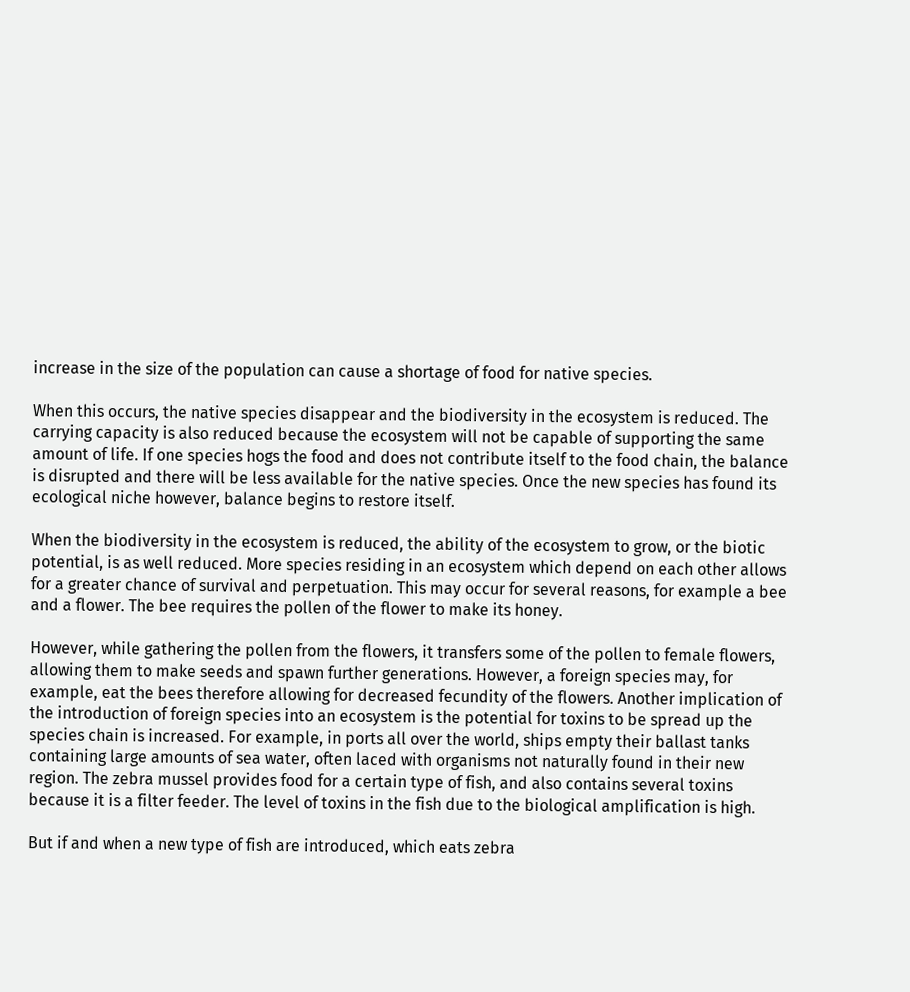increase in the size of the population can cause a shortage of food for native species.

When this occurs, the native species disappear and the biodiversity in the ecosystem is reduced. The carrying capacity is also reduced because the ecosystem will not be capable of supporting the same amount of life. If one species hogs the food and does not contribute itself to the food chain, the balance is disrupted and there will be less available for the native species. Once the new species has found its ecological niche however, balance begins to restore itself.

When the biodiversity in the ecosystem is reduced, the ability of the ecosystem to grow, or the biotic potential, is as well reduced. More species residing in an ecosystem which depend on each other allows for a greater chance of survival and perpetuation. This may occur for several reasons, for example a bee and a flower. The bee requires the pollen of the flower to make its honey.

However, while gathering the pollen from the flowers, it transfers some of the pollen to female flowers, allowing them to make seeds and spawn further generations. However, a foreign species may, for example, eat the bees therefore allowing for decreased fecundity of the flowers. Another implication of the introduction of foreign species into an ecosystem is the potential for toxins to be spread up the species chain is increased. For example, in ports all over the world, ships empty their ballast tanks containing large amounts of sea water, often laced with organisms not naturally found in their new region. The zebra mussel provides food for a certain type of fish, and also contains several toxins because it is a filter feeder. The level of toxins in the fish due to the biological amplification is high.

But if and when a new type of fish are introduced, which eats zebra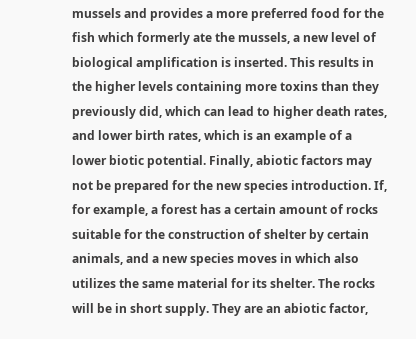mussels and provides a more preferred food for the fish which formerly ate the mussels, a new level of biological amplification is inserted. This results in the higher levels containing more toxins than they previously did, which can lead to higher death rates, and lower birth rates, which is an example of a lower biotic potential. Finally, abiotic factors may not be prepared for the new species introduction. If, for example, a forest has a certain amount of rocks suitable for the construction of shelter by certain animals, and a new species moves in which also utilizes the same material for its shelter. The rocks will be in short supply. They are an abiotic factor,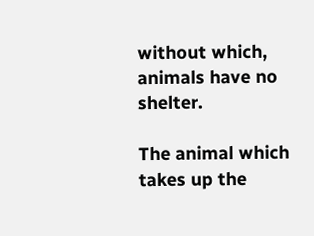without which, animals have no shelter.

The animal which takes up the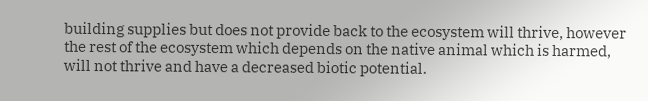building supplies but does not provide back to the ecosystem will thrive, however the rest of the ecosystem which depends on the native animal which is harmed, will not thrive and have a decreased biotic potential.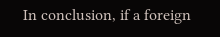In conclusion, if a foreign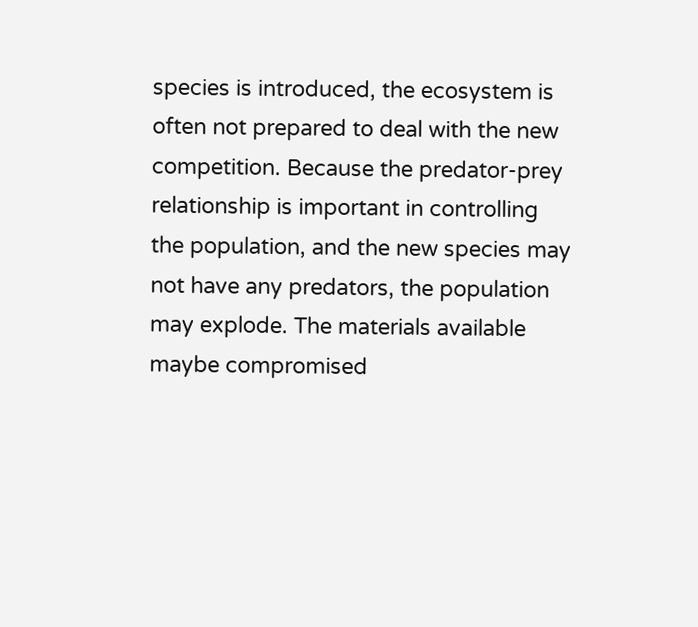species is introduced, the ecosystem is often not prepared to deal with the new competition. Because the predator-prey relationship is important in controlling the population, and the new species may not have any predators, the population may explode. The materials available maybe compromised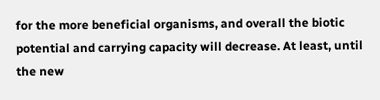for the more beneficial organisms, and overall the biotic potential and carrying capacity will decrease. At least, until the new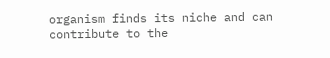organism finds its niche and can contribute to the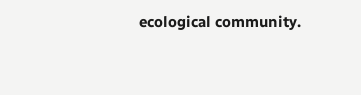ecological community.